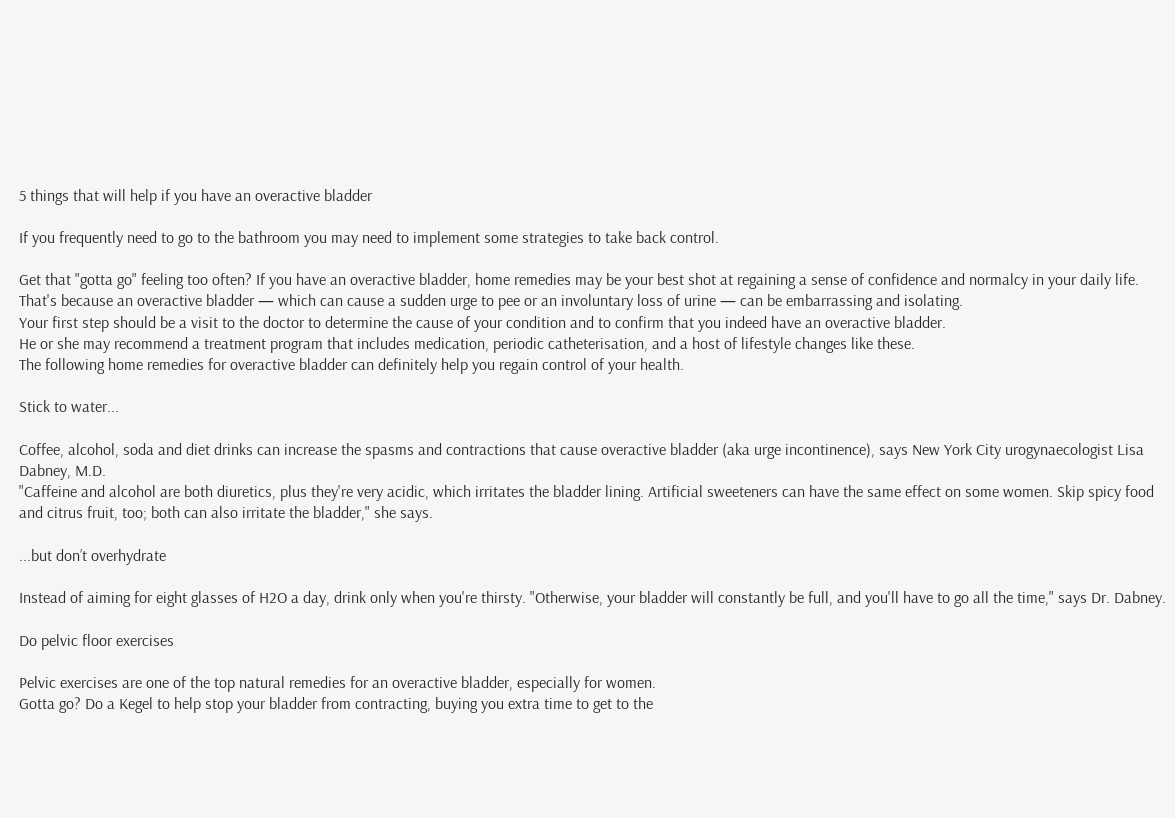5 things that will help if you have an overactive bladder

If you frequently need to go to the bathroom you may need to implement some strategies to take back control.

Get that "gotta go" feeling too often? If you have an overactive bladder, home remedies may be your best shot at regaining a sense of confidence and normalcy in your daily life.
That's because an overactive bladder — which can cause a sudden urge to pee or an involuntary loss of urine — can be embarrassing and isolating.
Your first step should be a visit to the doctor to determine the cause of your condition and to confirm that you indeed have an overactive bladder.
He or she may recommend a treatment program that includes medication, periodic catheterisation, and a host of lifestyle changes like these.
The following home remedies for overactive bladder can definitely help you regain control of your health.

Stick to water...

Coffee, alcohol, soda and diet drinks can increase the spasms and contractions that cause overactive bladder (aka urge incontinence), says New York City urogynaecologist Lisa Dabney, M.D.
"Caffeine and alcohol are both diuretics, plus they're very acidic, which irritates the bladder lining. Artificial sweeteners can have the same effect on some women. Skip spicy food and citrus fruit, too; both can also irritate the bladder," she says.

...but don’t overhydrate

Instead of aiming for eight glasses of H2O a day, drink only when you're thirsty. "Otherwise, your bladder will constantly be full, and you'll have to go all the time," says Dr. Dabney.

Do pelvic floor exercises

Pelvic exercises are one of the top natural remedies for an overactive bladder, especially for women.
Gotta go? Do a Kegel to help stop your bladder from contracting, buying you extra time to get to the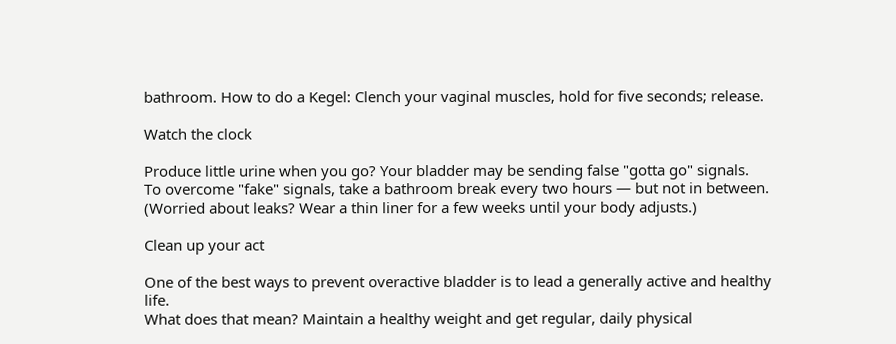bathroom. How to do a Kegel: Clench your vaginal muscles, hold for five seconds; release.

Watch the clock

Produce little urine when you go? Your bladder may be sending false "gotta go" signals.
To overcome "fake" signals, take a bathroom break every two hours — but not in between. (Worried about leaks? Wear a thin liner for a few weeks until your body adjusts.)

Clean up your act

One of the best ways to prevent overactive bladder is to lead a generally active and healthy life.
What does that mean? Maintain a healthy weight and get regular, daily physical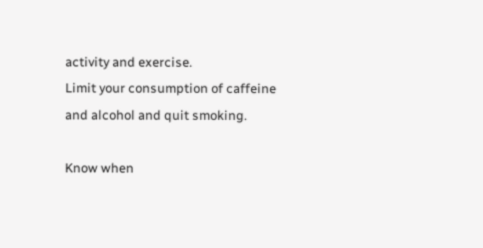activity and exercise.
Limit your consumption of caffeine and alcohol and quit smoking.

Know when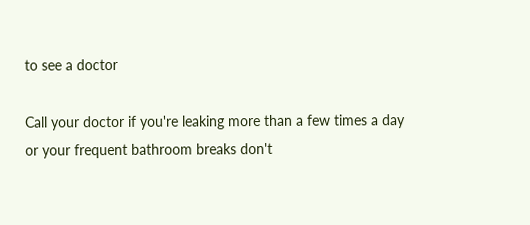to see a doctor

Call your doctor if you're leaking more than a few times a day or your frequent bathroom breaks don't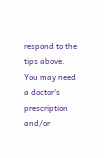respond to the tips above. You may need a doctor's prescription and/or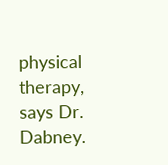physical therapy, says Dr. Dabney.